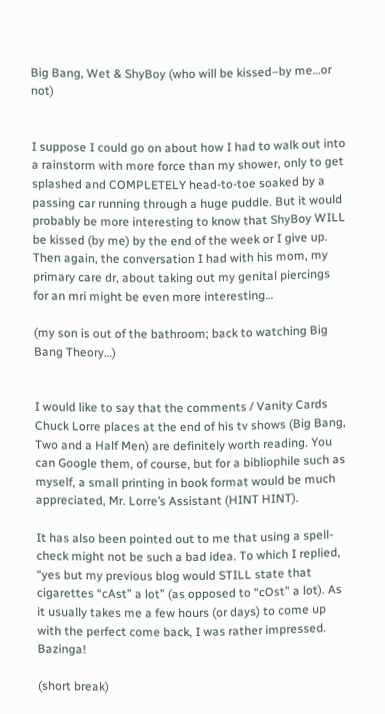Big Bang, Wet & ShyBoy (who will be kissed–by me…or not)


I suppose I could go on about how I had to walk out into a rainstorm with more force than my shower, only to get splashed and COMPLETELY head-to-toe soaked by a passing car running through a huge puddle. But it would probably be more interesting to know that ShyBoy WILL be kissed (by me) by the end of the week or I give up. Then again, the conversation I had with his mom, my primary care dr, about taking out my genital piercings for an mri might be even more interesting…

(my son is out of the bathroom; back to watching Big Bang Theory…)


I would like to say that the comments / Vanity Cards Chuck Lorre places at the end of his tv shows (Big Bang, Two and a Half Men) are definitely worth reading. You can Google them, of course, but for a bibliophile such as myself, a small printing in book format would be much appreciated, Mr. Lorre’s Assistant (HINT HINT).

It has also been pointed out to me that using a spell-check might not be such a bad idea. To which I replied, “yes but my previous blog would STILL state that cigarettes “cAst” a lot” (as opposed to “cOst” a lot). As it usually takes me a few hours (or days) to come up with the perfect come back, I was rather impressed. Bazinga!

(short break)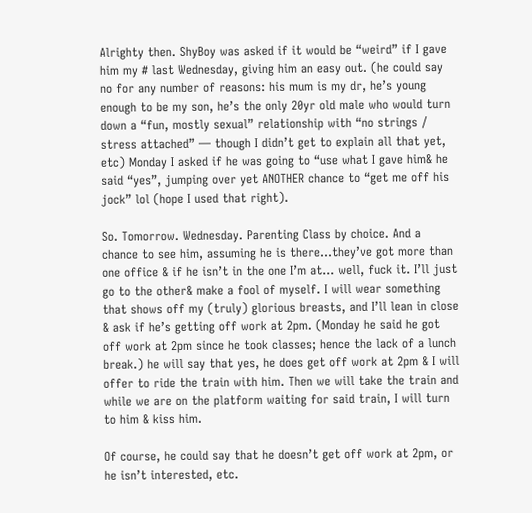Alrighty then. ShyBoy was asked if it would be “weird” if I gave him my # last Wednesday, giving him an easy out. (he could say no for any number of reasons: his mum is my dr, he’s young enough to be my son, he’s the only 20yr old male who would turn down a “fun, mostly sexual” relationship with “no strings / stress attached” — though I didn’t get to explain all that yet, etc) Monday I asked if he was going to “use what I gave him& he said “yes”, jumping over yet ANOTHER chance to “get me off his jock” lol (hope I used that right).

So. Tomorrow. Wednesday. Parenting Class by choice. And a chance to see him, assuming he is there…they’ve got more than one office & if he isn’t in the one I’m at… well, fuck it. I’ll just go to the other& make a fool of myself. I will wear something that shows off my (truly) glorious breasts, and I’ll lean in close & ask if he’s getting off work at 2pm. (Monday he said he got off work at 2pm since he took classes; hence the lack of a lunch break.) he will say that yes, he does get off work at 2pm & I will offer to ride the train with him. Then we will take the train and while we are on the platform waiting for said train, I will turn to him & kiss him.

Of course, he could say that he doesn’t get off work at 2pm, or he isn’t interested, etc.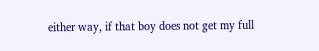either way, if that boy does not get my full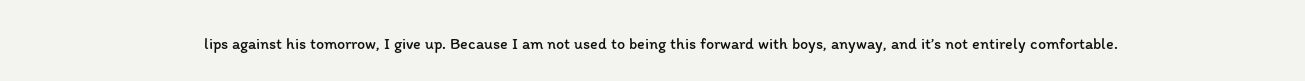lips against his tomorrow, I give up. Because I am not used to being this forward with boys, anyway, and it’s not entirely comfortable.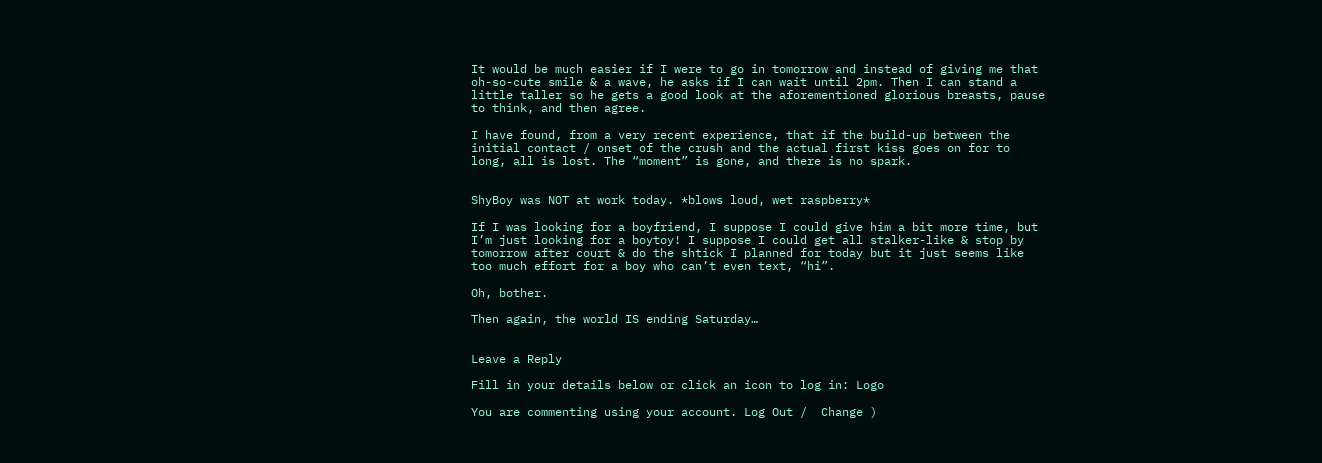It would be much easier if I were to go in tomorrow and instead of giving me that oh-so-cute smile & a wave, he asks if I can wait until 2pm. Then I can stand a little taller so he gets a good look at the aforementioned glorious breasts, pause to think, and then agree.

I have found, from a very recent experience, that if the build-up between the initial contact / onset of the crush and the actual first kiss goes on for to long, all is lost. The “moment” is gone, and there is no spark.


ShyBoy was NOT at work today. *blows loud, wet raspberry*

If I was looking for a boyfriend, I suppose I could give him a bit more time, but I’m just looking for a boytoy! I suppose I could get all stalker-like & stop by tomorrow after court & do the shtick I planned for today but it just seems like too much effort for a boy who can’t even text, “hi”.

Oh, bother.

Then again, the world IS ending Saturday…


Leave a Reply

Fill in your details below or click an icon to log in: Logo

You are commenting using your account. Log Out /  Change )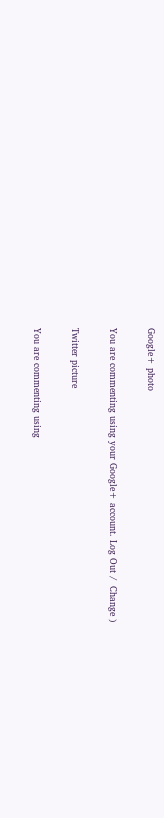Google+ photo

You are commenting using your Google+ account. Log Out /  Change )

Twitter picture

You are commenting using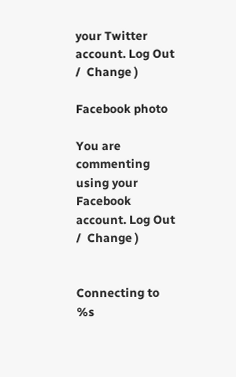your Twitter account. Log Out /  Change )

Facebook photo

You are commenting using your Facebook account. Log Out /  Change )


Connecting to %s